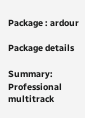Package : ardour

Package details

Summary: Professional multitrack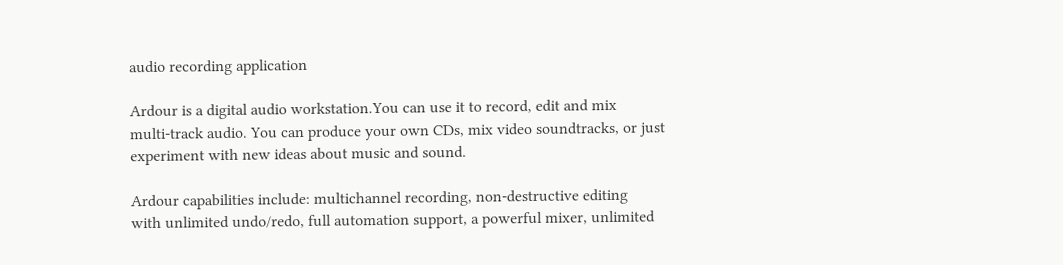audio recording application

Ardour is a digital audio workstation.You can use it to record, edit and mix
multi-track audio. You can produce your own CDs, mix video soundtracks, or just
experiment with new ideas about music and sound.

Ardour capabilities include: multichannel recording, non-destructive editing
with unlimited undo/redo, full automation support, a powerful mixer, unlimited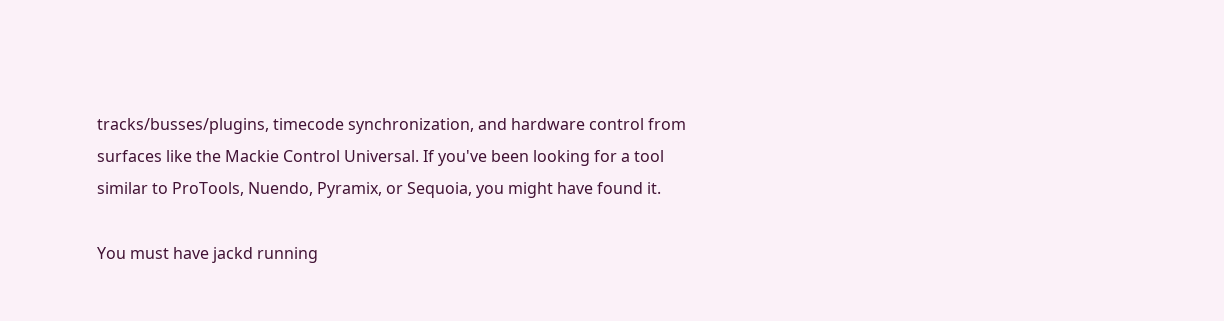tracks/busses/plugins, timecode synchronization, and hardware control from
surfaces like the Mackie Control Universal. If you've been looking for a tool
similar to ProTools, Nuendo, Pyramix, or Sequoia, you might have found it.

You must have jackd running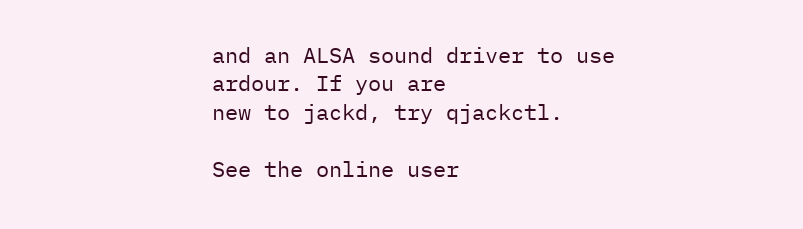and an ALSA sound driver to use ardour. If you are
new to jackd, try qjackctl.

See the online user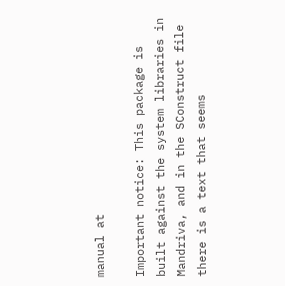manual at

Important notice: This package is built against the system libraries in
Mandriva, and in the SConstruct file there is a text that seems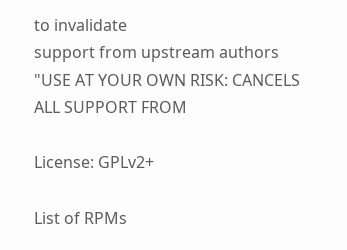to invalidate
support from upstream authors "USE AT YOUR OWN RISK: CANCELS ALL SUPPORT FROM

License: GPLv2+

List of RPMs